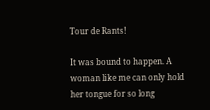Tour de Rants!

It was bound to happen. A woman like me can only hold her tongue for so long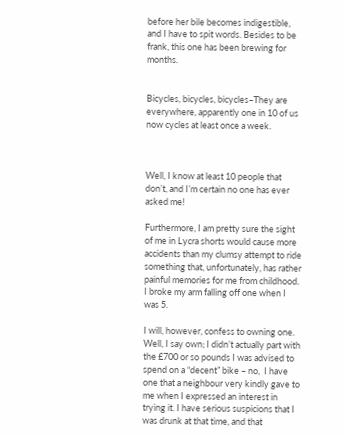before her bile becomes indigestible, and I have to spit words. Besides to be frank, this one has been brewing for months.


Bicycles, bicycles, bicycles–They are everywhere, apparently one in 10 of us now cycles at least once a week.



Well, I know at least 10 people that don’t, and I’m certain no one has ever asked me!

Furthermore, I am pretty sure the sight of me in Lycra shorts would cause more accidents than my clumsy attempt to ride something that, unfortunately, has rather painful memories for me from childhood. I broke my arm falling off one when I was 5.

I will, however, confess to owning one. Well, I say own; I didn’t actually part with the £700 or so pounds I was advised to spend on a “decent” bike – no,  I have one that a neighbour very kindly gave to me when I expressed an interest in trying it. I have serious suspicions that I was drunk at that time, and that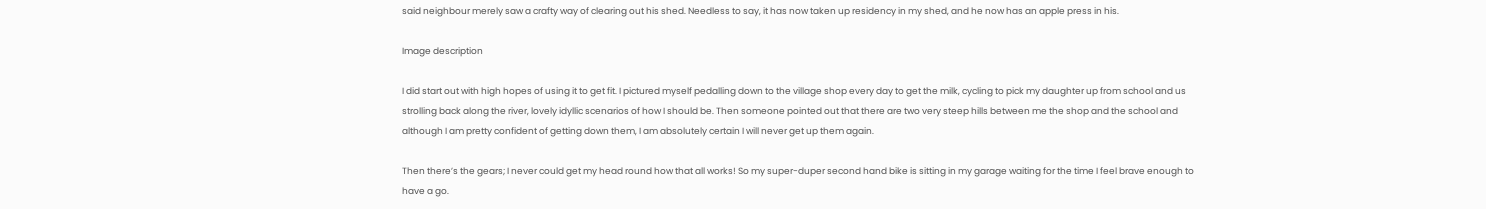said neighbour merely saw a crafty way of clearing out his shed. Needless to say, it has now taken up residency in my shed, and he now has an apple press in his.

Image description

I did start out with high hopes of using it to get fit. I pictured myself pedalling down to the village shop every day to get the milk, cycling to pick my daughter up from school and us strolling back along the river, lovely idyllic scenarios of how I should be. Then someone pointed out that there are two very steep hills between me the shop and the school and although I am pretty confident of getting down them, I am absolutely certain I will never get up them again.

Then there’s the gears; I never could get my head round how that all works! So my super-duper second hand bike is sitting in my garage waiting for the time I feel brave enough to have a go.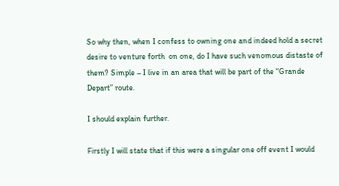So why then, when I confess to owning one and indeed hold a secret desire to venture forth  on one, do I have such venomous distaste of them? Simple – I live in an area that will be part of the “Grande Depart” route.

I should explain further.

Firstly I will state that if this were a singular one off event I would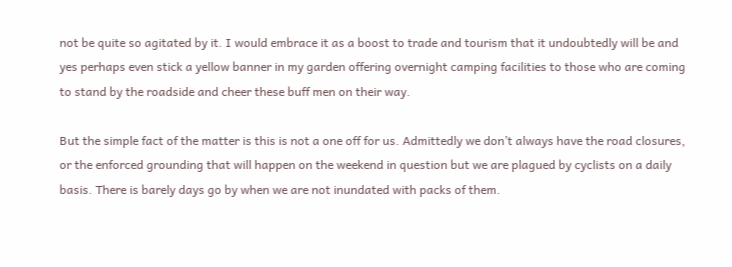not be quite so agitated by it. I would embrace it as a boost to trade and tourism that it undoubtedly will be and yes perhaps even stick a yellow banner in my garden offering overnight camping facilities to those who are coming to stand by the roadside and cheer these buff men on their way.

But the simple fact of the matter is this is not a one off for us. Admittedly we don’t always have the road closures, or the enforced grounding that will happen on the weekend in question but we are plagued by cyclists on a daily basis. There is barely days go by when we are not inundated with packs of them.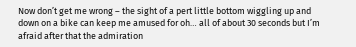Now don’t get me wrong – the sight of a pert little bottom wiggling up and down on a bike can keep me amused for oh… all of about 30 seconds but I’m afraid after that the admiration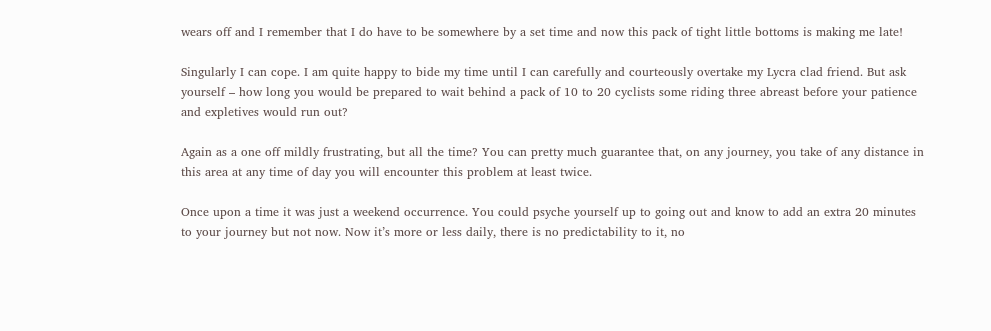wears off and I remember that I do have to be somewhere by a set time and now this pack of tight little bottoms is making me late!

Singularly I can cope. I am quite happy to bide my time until I can carefully and courteously overtake my Lycra clad friend. But ask yourself – how long you would be prepared to wait behind a pack of 10 to 20 cyclists some riding three abreast before your patience and expletives would run out?

Again as a one off mildly frustrating, but all the time? You can pretty much guarantee that, on any journey, you take of any distance in this area at any time of day you will encounter this problem at least twice.

Once upon a time it was just a weekend occurrence. You could psyche yourself up to going out and know to add an extra 20 minutes to your journey but not now. Now it’s more or less daily, there is no predictability to it, no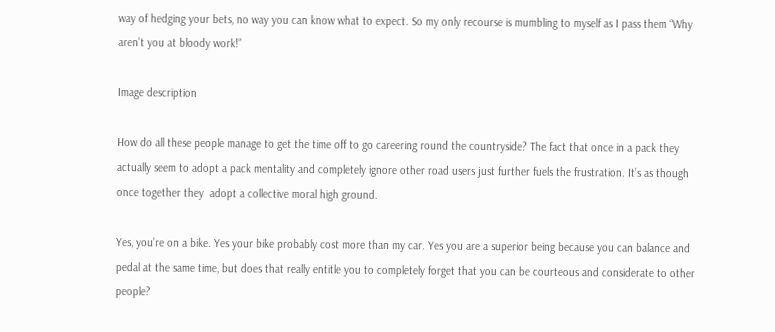way of hedging your bets, no way you can know what to expect. So my only recourse is mumbling to myself as I pass them “Why aren’t you at bloody work!”

Image description

How do all these people manage to get the time off to go careering round the countryside? The fact that once in a pack they actually seem to adopt a pack mentality and completely ignore other road users just further fuels the frustration. It’s as though once together they  adopt a collective moral high ground.

Yes, you’re on a bike. Yes your bike probably cost more than my car. Yes you are a superior being because you can balance and pedal at the same time, but does that really entitle you to completely forget that you can be courteous and considerate to other people?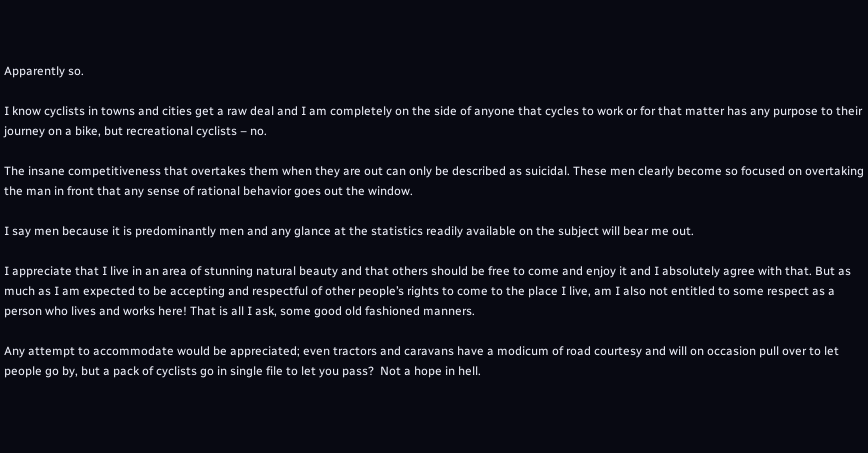Apparently so.

I know cyclists in towns and cities get a raw deal and I am completely on the side of anyone that cycles to work or for that matter has any purpose to their journey on a bike, but recreational cyclists – no.

The insane competitiveness that overtakes them when they are out can only be described as suicidal. These men clearly become so focused on overtaking the man in front that any sense of rational behavior goes out the window.

I say men because it is predominantly men and any glance at the statistics readily available on the subject will bear me out.

I appreciate that I live in an area of stunning natural beauty and that others should be free to come and enjoy it and I absolutely agree with that. But as much as I am expected to be accepting and respectful of other people’s rights to come to the place I live, am I also not entitled to some respect as a person who lives and works here! That is all I ask, some good old fashioned manners.

Any attempt to accommodate would be appreciated; even tractors and caravans have a modicum of road courtesy and will on occasion pull over to let people go by, but a pack of cyclists go in single file to let you pass?  Not a hope in hell.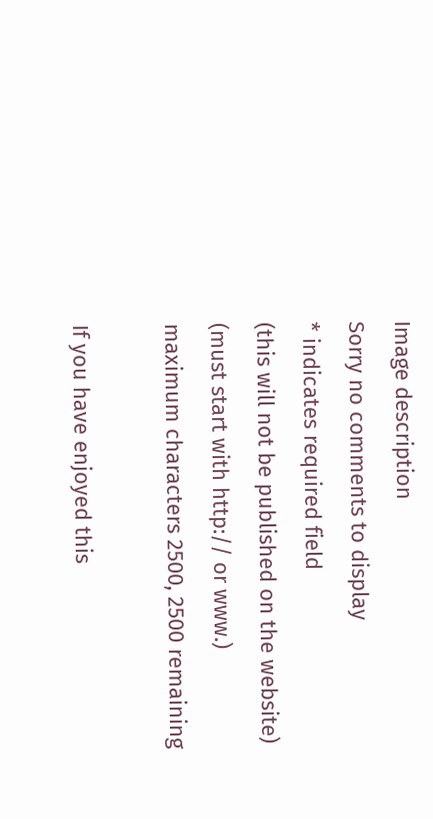Image description
Sorry no comments to display
* indicates required field
(this will not be published on the website)
(must start with http:// or www.)
maximum characters 2500, 2500 remaining

If you have enjoyed this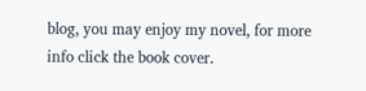blog, you may enjoy my novel, for more info click the book cover.